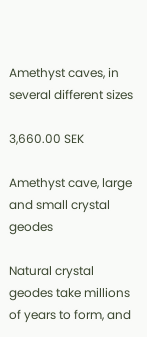Amethyst caves, in several different sizes

3,660.00 SEK

Amethyst cave, large and small crystal geodes

Natural crystal geodes take millions of years to form, and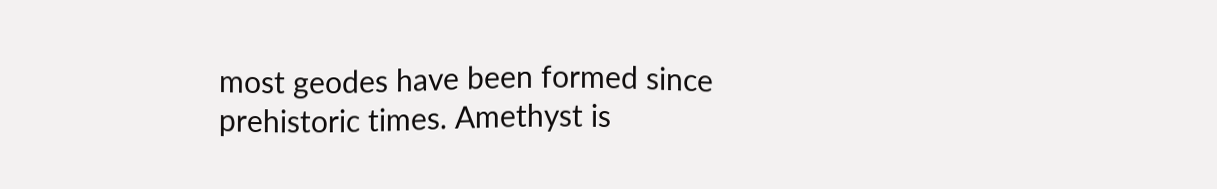most geodes have been formed since prehistoric times. Amethyst is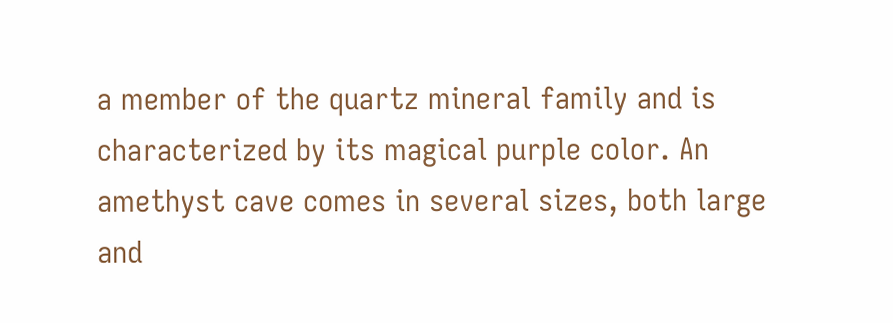a member of the quartz mineral family and is characterized by its magical purple color. An amethyst cave comes in several sizes, both large and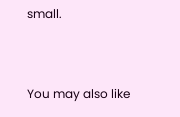small.


You may also like